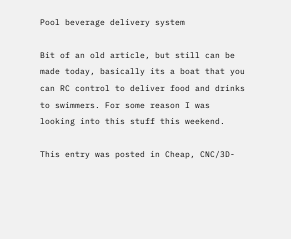Pool beverage delivery system

Bit of an old article, but still can be made today, basically its a boat that you can RC control to deliver food and drinks to swimmers. For some reason I was looking into this stuff this weekend.

This entry was posted in Cheap, CNC/3D-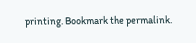printing. Bookmark the permalink.